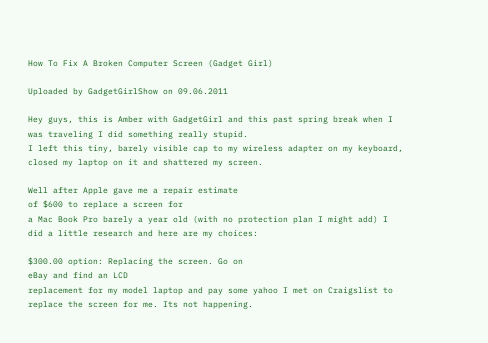How To Fix A Broken Computer Screen (Gadget Girl)

Uploaded by GadgetGirlShow on 09.06.2011

Hey guys, this is Amber with GadgetGirl and this past spring break when I
was traveling I did something really stupid.
I left this tiny, barely visible cap to my wireless adapter on my keyboard,
closed my laptop on it and shattered my screen.

Well after Apple gave me a repair estimate
of $600 to replace a screen for
a Mac Book Pro barely a year old (with no protection plan I might add) I
did a little research and here are my choices:

$300.00 option: Replacing the screen. Go on
eBay and find an LCD
replacement for my model laptop and pay some yahoo I met on Craigslist to
replace the screen for me. Its not happening.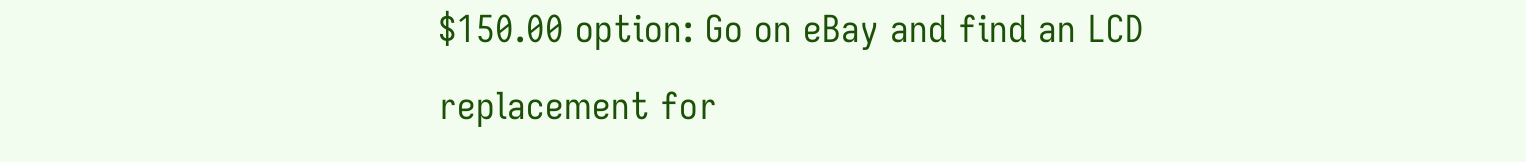$150.00 option: Go on eBay and find an LCD
replacement for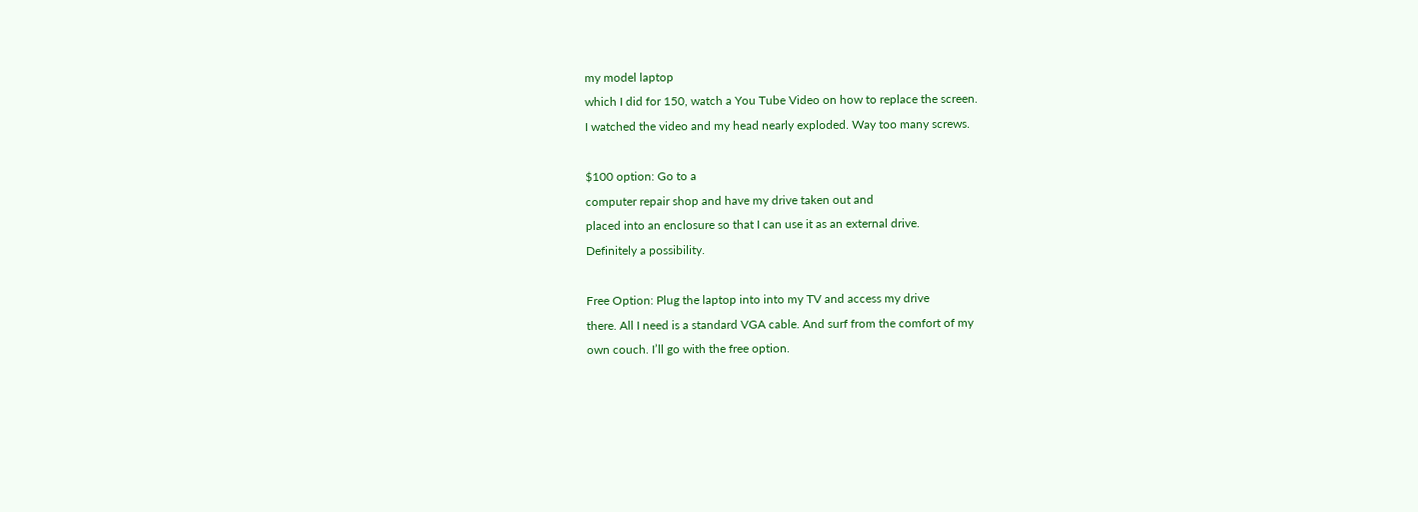my model laptop
which I did for 150, watch a You Tube Video on how to replace the screen.
I watched the video and my head nearly exploded. Way too many screws.

$100 option: Go to a
computer repair shop and have my drive taken out and
placed into an enclosure so that I can use it as an external drive.
Definitely a possibility.

Free Option: Plug the laptop into into my TV and access my drive
there. All I need is a standard VGA cable. And surf from the comfort of my
own couch. I’ll go with the free option.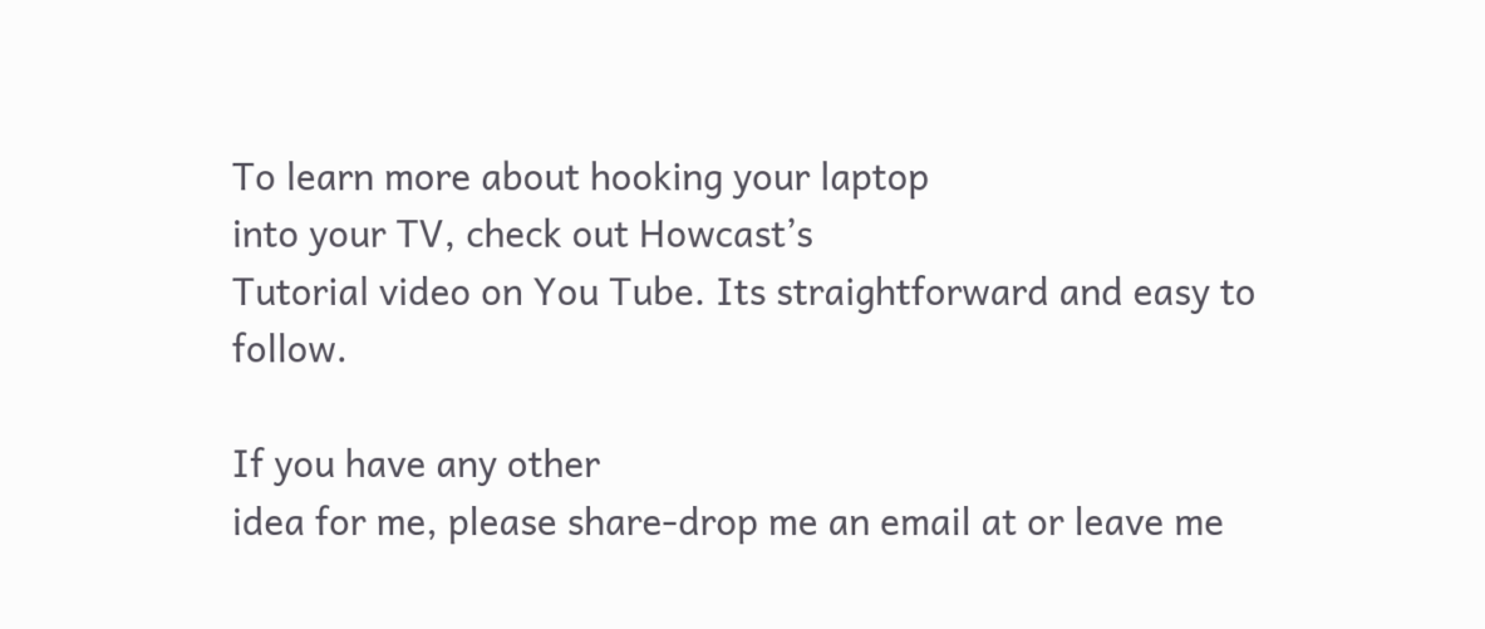To learn more about hooking your laptop
into your TV, check out Howcast’s
Tutorial video on You Tube. Its straightforward and easy to follow.

If you have any other
idea for me, please share-drop me an email at or leave me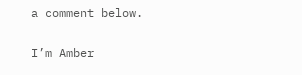a comment below.

I’m Amber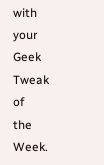with your Geek Tweak of
the Week.